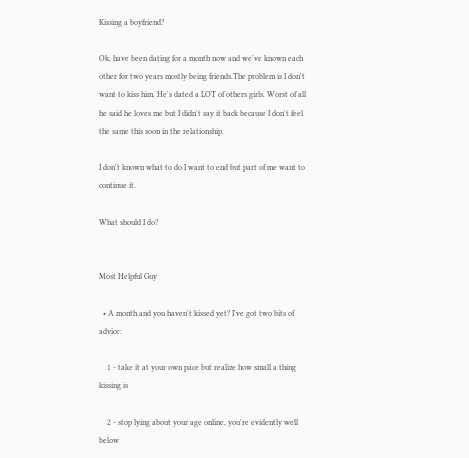Kissing a boyfriend?

Ok, have been dating for a month now and we've known each other for two years mostly being friends.The problem is I don't want to kiss him. He's dated a LOT of others girls. Worst of all he said he loves me but I didn't say it back because I don't feel the same this soon in the relationship.

I don't known what to do I want to end but part of me want to continue it.

What should I do?


Most Helpful Guy

  • A month and you haven't kissed yet? I've got two bits of advice:

    1 - take it at your own pace but realize how small a thing kissing is

    2 - stop lying about your age online, you're evidently well below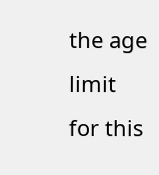the age limit for this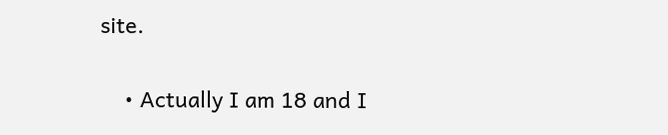site.

    • Actually I am 18 and I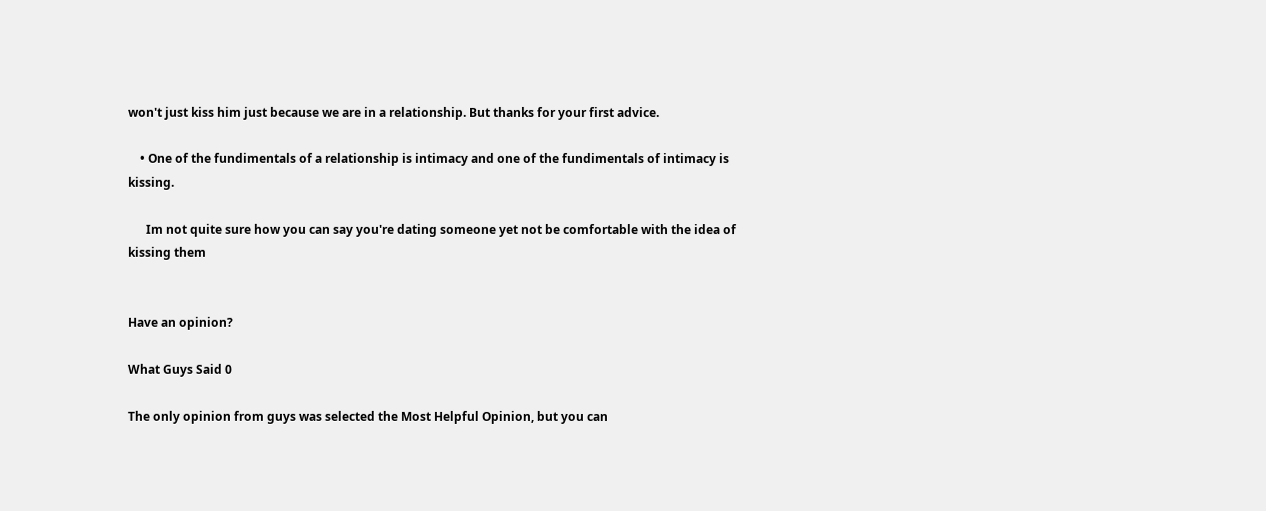won't just kiss him just because we are in a relationship. But thanks for your first advice.

    • One of the fundimentals of a relationship is intimacy and one of the fundimentals of intimacy is kissing.

      Im not quite sure how you can say you're dating someone yet not be comfortable with the idea of kissing them


Have an opinion?

What Guys Said 0

The only opinion from guys was selected the Most Helpful Opinion, but you can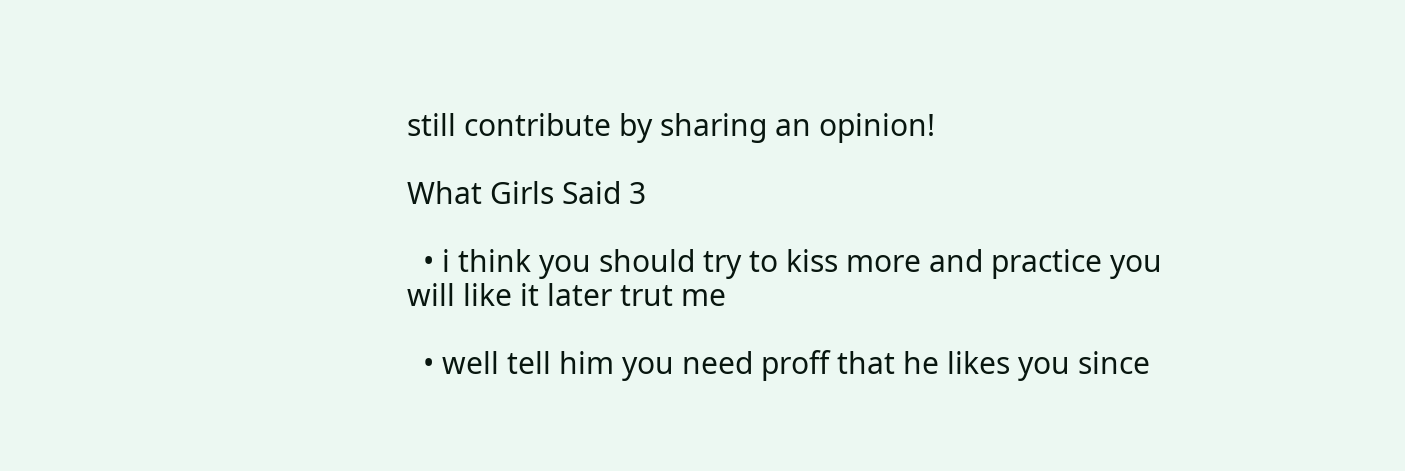still contribute by sharing an opinion!

What Girls Said 3

  • i think you should try to kiss more and practice you will like it later trut me

  • well tell him you need proff that he likes you since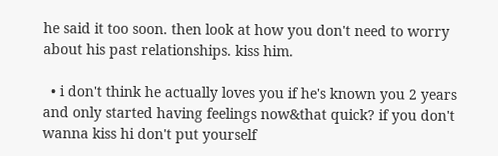he said it too soon. then look at how you don't need to worry about his past relationships. kiss him.

  • i don't think he actually loves you if he's known you 2 years and only started having feelings now&that quick? if you don't wanna kiss hi don't put yourself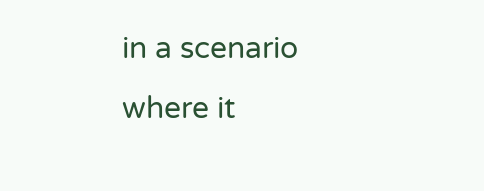in a scenario where it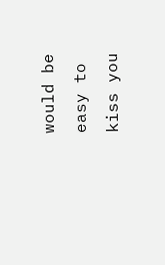would be easy to kiss you